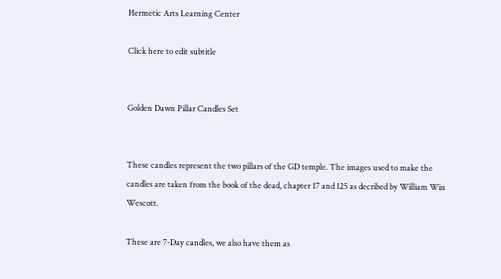Hermetic Arts Learning Center

Click here to edit subtitle


Golden Dawn Pillar Candles Set


These candles represent the two pillars of the GD temple. The images used to make the candles are taken from the book of the dead, chapter 17 and 125 as decribed by William Win Wescott.

These are 7-Day candles, we also have them as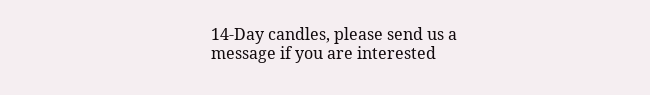14-Day candles, please send us a message if you are interested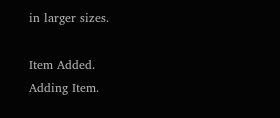in larger sizes.

Item Added.
Adding Item.